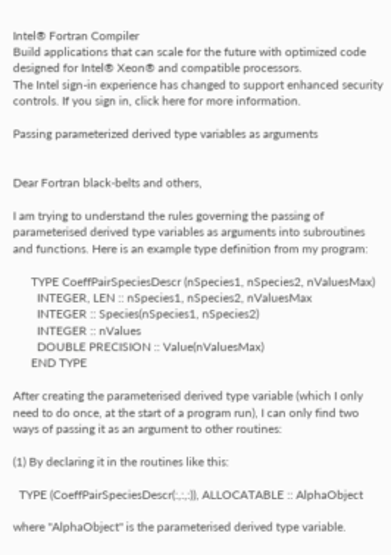Intel® Fortran Compiler
Build applications that can scale for the future with optimized code designed for Intel® Xeon® and compatible processors.
The Intel sign-in experience has changed to support enhanced security controls. If you sign in, click here for more information.

Passing parameterized derived type variables as arguments


Dear Fortran black-belts and others,

I am trying to understand the rules governing the passing of parameterised derived type variables as arguments into subroutines and functions. Here is an example type definition from my program:

      TYPE CoeffPairSpeciesDescr (nSpecies1, nSpecies2, nValuesMax)
        INTEGER, LEN :: nSpecies1, nSpecies2, nValuesMax
        INTEGER :: Species(nSpecies1, nSpecies2)
        INTEGER :: nValues
        DOUBLE PRECISION :: Value(nValuesMax)
      END TYPE

After creating the parameterised derived type variable (which I only need to do once, at the start of a program run), I can only find two ways of passing it as an argument to other routines:

(1) By declaring it in the routines like this:

  TYPE (CoeffPairSpeciesDescr(:,:,:)), ALLOCATABLE :: AlphaObject

where "AlphaObject" is the parameterised derived type variable.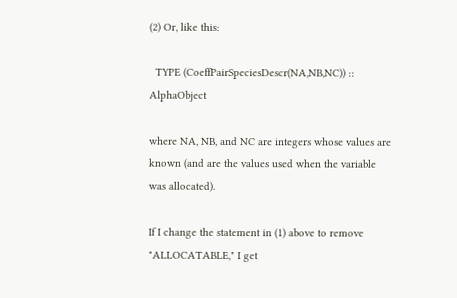(2) Or, like this:

  TYPE (CoeffPairSpeciesDescr(NA,NB,NC)) :: AlphaObject

where NA, NB, and NC are integers whose values are known (and are the values used when the variable was allocated).

If I change the statement in (1) above to remove "ALLOCATABLE," I get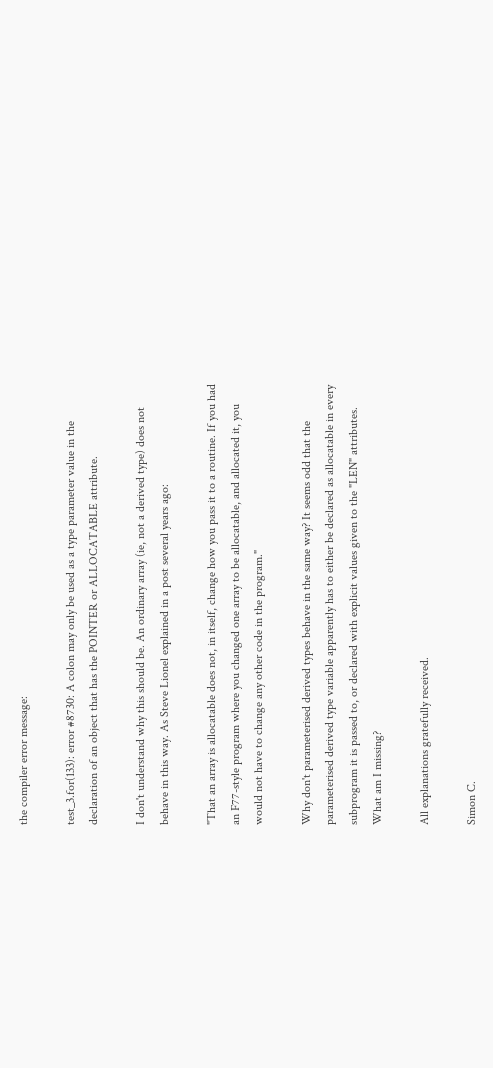the compiler error message:

test_3.for(133): error #8730: A colon may only be used as a type parameter value in the declaration of an object that has the POINTER or ALLOCATABLE attribute.

I don't understand why this should be. An ordinary array (ie, not a derived type) does not behave in this way. As Steve Lionel explained in a post several years ago:

"That an array is allocatable does not, in itself, change how you pass it to a routine. If you had an F77-style program where you changed one array to be allocatable, and allocated it, you would not have to change any other code in the program."

Why don't parameterised derived types behave in the same way? It seems odd that the parameterised derived type variable apparently has to either be declared as allocatable in every subprogram it is passed to, or declared with explicit values given to the "LEN" attributes. What am I missing?

All explanations gratefully received.

Simon C.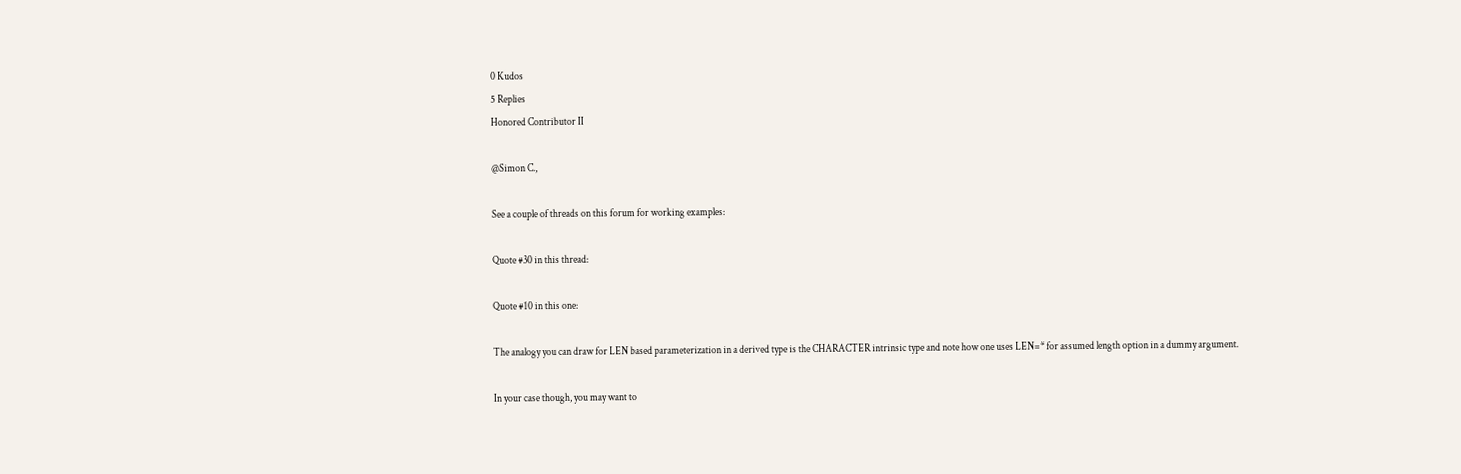0 Kudos
5 Replies
Honored Contributor II

@Simon C.,

See a couple of threads on this forum for working examples:

Quote #30 in this thread:

Quote #10 in this one:

The analogy you can draw for LEN based parameterization in a derived type is the CHARACTER intrinsic type and note how one uses LEN=* for assumed length option in a dummy argument.

In your case though, you may want to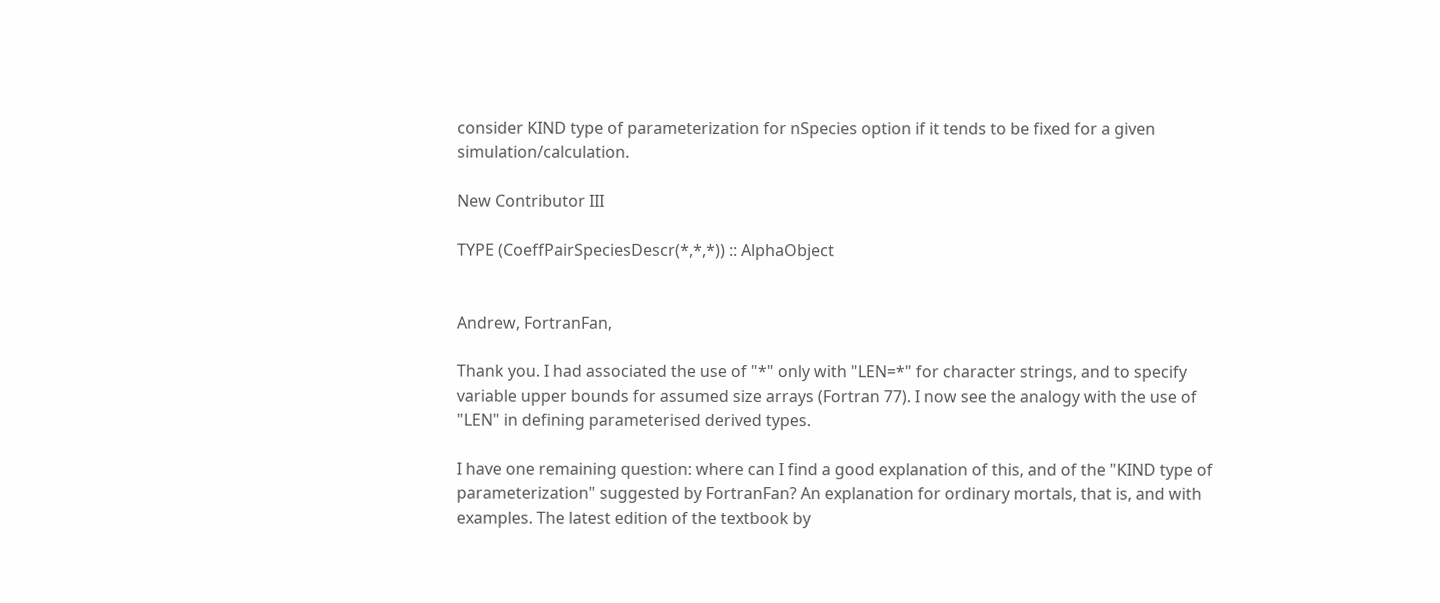consider KIND type of parameterization for nSpecies option if it tends to be fixed for a given simulation/calculation.

New Contributor III

TYPE (CoeffPairSpeciesDescr(*,*,*)) :: AlphaObject


Andrew, FortranFan,

Thank you. I had associated the use of "*" only with "LEN=*" for character strings, and to specify  variable upper bounds for assumed size arrays (Fortran 77). I now see the analogy with the use of "LEN" in defining parameterised derived types.

I have one remaining question: where can I find a good explanation of this, and of the "KIND type of parameterization" suggested by FortranFan? An explanation for ordinary mortals, that is, and with examples. The latest edition of the textbook by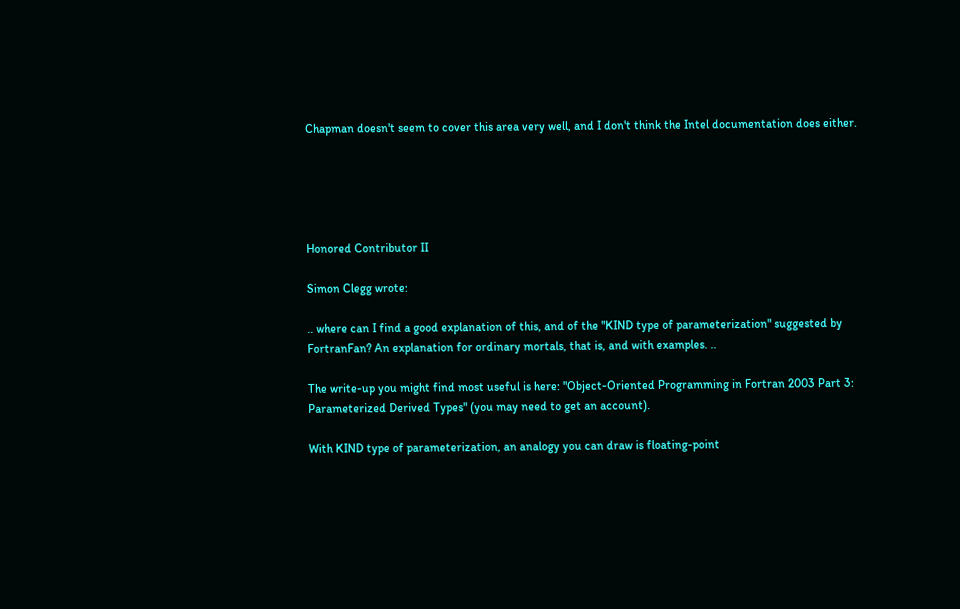Chapman doesn't seem to cover this area very well, and I don't think the Intel documentation does either.





Honored Contributor II

Simon Clegg wrote:

.. where can I find a good explanation of this, and of the "KIND type of parameterization" suggested by FortranFan? An explanation for ordinary mortals, that is, and with examples. ..

The write-up you might find most useful is here: "Object-Oriented Programming in Fortran 2003 Part 3: Parameterized Derived Types" (you may need to get an account).

With KIND type of parameterization, an analogy you can draw is floating-point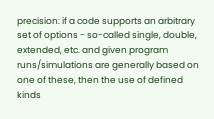precision: if a code supports an arbitrary set of options - so-called single, double, extended, etc. and given program runs/simulations are generally based on one of these, then the use of defined kinds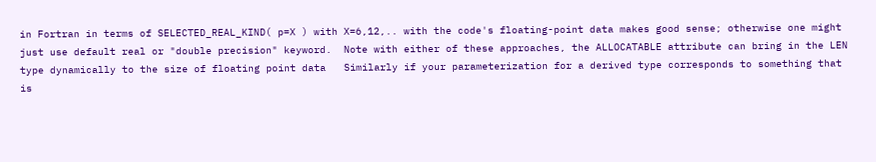in Fortran in terms of SELECTED_REAL_KIND( p=X ) with X=6,12,.. with the code's floating-point data makes good sense; otherwise one might just use default real or "double precision" keyword.  Note with either of these approaches, the ALLOCATABLE attribute can bring in the LEN type dynamically to the size of floating point data   Similarly if your parameterization for a derived type corresponds to something that is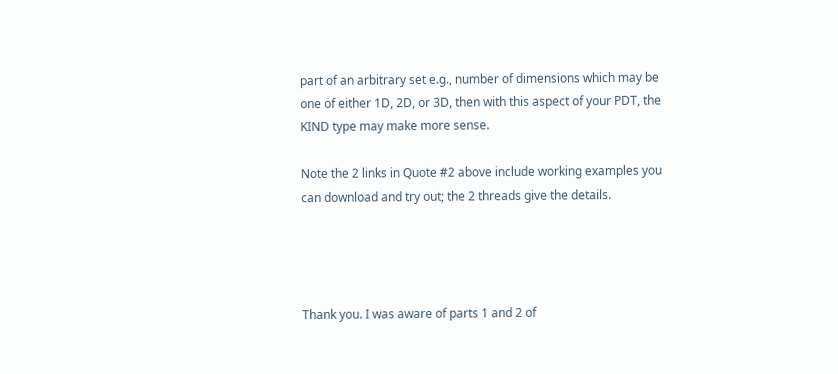part of an arbitrary set e.g., number of dimensions which may be one of either 1D, 2D, or 3D, then with this aspect of your PDT, the KIND type may make more sense.

Note the 2 links in Quote #2 above include working examples you can download and try out; the 2 threads give the details.




Thank you. I was aware of parts 1 and 2 of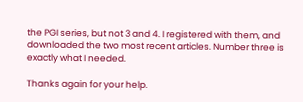the PGI series, but not 3 and 4. I registered with them, and downloaded the two most recent articles. Number three is exactly what I needed.

Thanks again for your help.